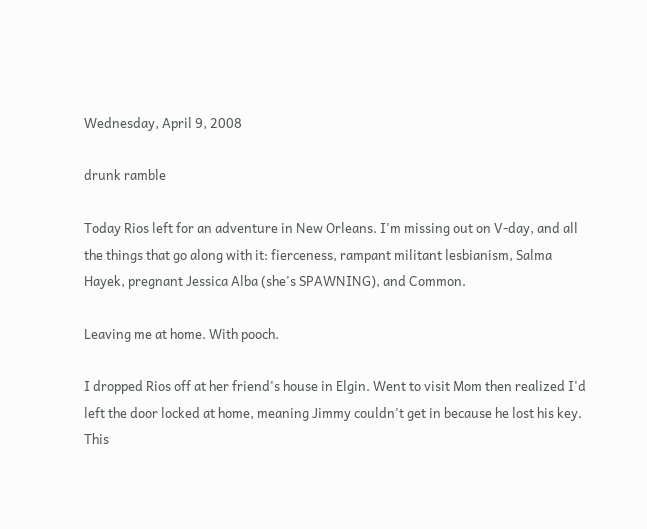Wednesday, April 9, 2008

drunk ramble

Today Rios left for an adventure in New Orleans. I'm missing out on V-day, and all the things that go along with it: fierceness, rampant militant lesbianism, Salma Hayek, pregnant Jessica Alba (she's SPAWNING), and Common.

Leaving me at home. With pooch.

I dropped Rios off at her friend's house in Elgin. Went to visit Mom then realized I'd left the door locked at home, meaning Jimmy couldn't get in because he lost his key. This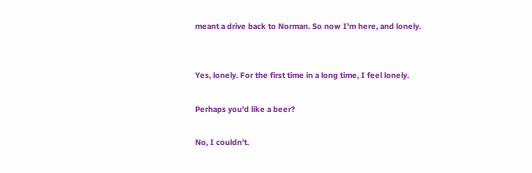meant a drive back to Norman. So now I'm here, and lonely.


Yes, lonely. For the first time in a long time, I feel lonely.

Perhaps you'd like a beer?

No, I couldn't.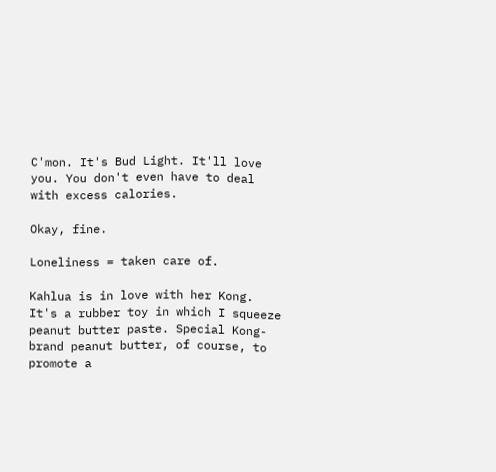C'mon. It's Bud Light. It'll love you. You don't even have to deal with excess calories.

Okay, fine.

Loneliness = taken care of.

Kahlua is in love with her Kong. It's a rubber toy in which I squeeze peanut butter paste. Special Kong-brand peanut butter, of course, to promote a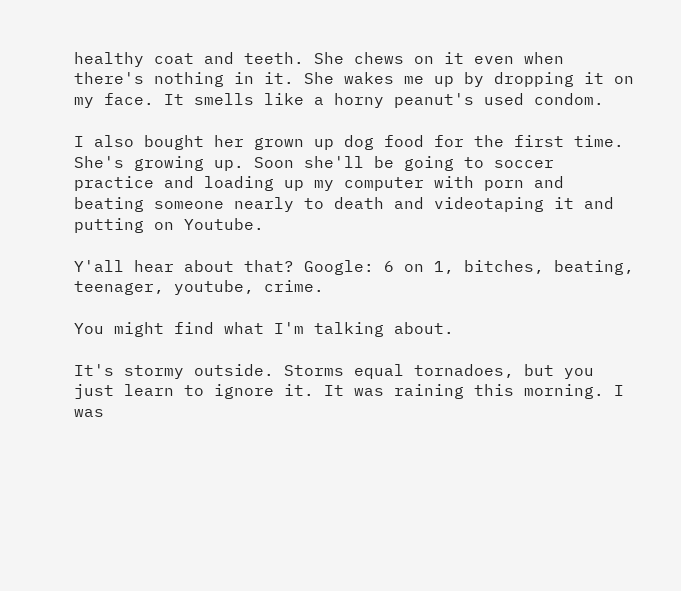healthy coat and teeth. She chews on it even when there's nothing in it. She wakes me up by dropping it on my face. It smells like a horny peanut's used condom.

I also bought her grown up dog food for the first time. She's growing up. Soon she'll be going to soccer practice and loading up my computer with porn and beating someone nearly to death and videotaping it and putting on Youtube.

Y'all hear about that? Google: 6 on 1, bitches, beating, teenager, youtube, crime.

You might find what I'm talking about.

It's stormy outside. Storms equal tornadoes, but you just learn to ignore it. It was raining this morning. I was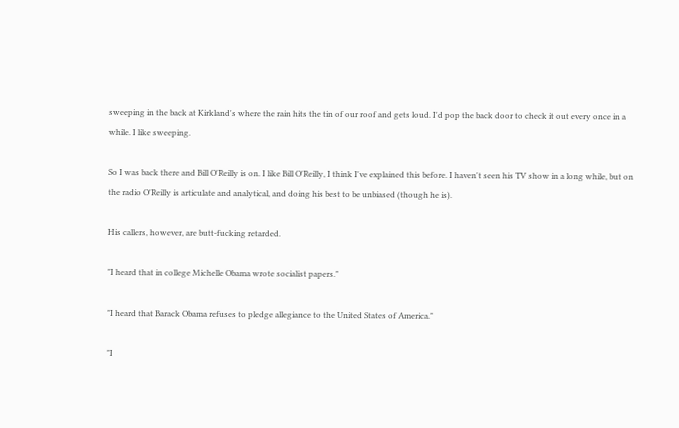sweeping in the back at Kirkland's where the rain hits the tin of our roof and gets loud. I'd pop the back door to check it out every once in a while. I like sweeping.

So I was back there and Bill O'Reilly is on. I like Bill O'Reilly, I think I've explained this before. I haven't seen his TV show in a long while, but on the radio O'Reilly is articulate and analytical, and doing his best to be unbiased (though he is).

His callers, however, are butt-fucking retarded.

"I heard that in college Michelle Obama wrote socialist papers."

"I heard that Barack Obama refuses to pledge allegiance to the United States of America."

"I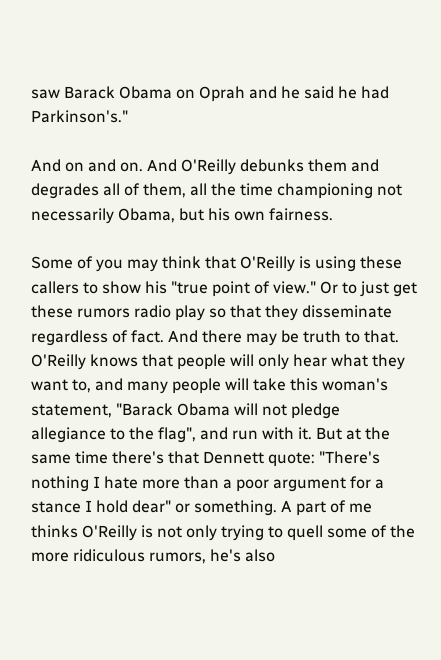saw Barack Obama on Oprah and he said he had Parkinson's."

And on and on. And O'Reilly debunks them and degrades all of them, all the time championing not necessarily Obama, but his own fairness.

Some of you may think that O'Reilly is using these callers to show his "true point of view." Or to just get these rumors radio play so that they disseminate regardless of fact. And there may be truth to that. O'Reilly knows that people will only hear what they want to, and many people will take this woman's statement, "Barack Obama will not pledge allegiance to the flag", and run with it. But at the same time there's that Dennett quote: "There's nothing I hate more than a poor argument for a stance I hold dear" or something. A part of me thinks O'Reilly is not only trying to quell some of the more ridiculous rumors, he's also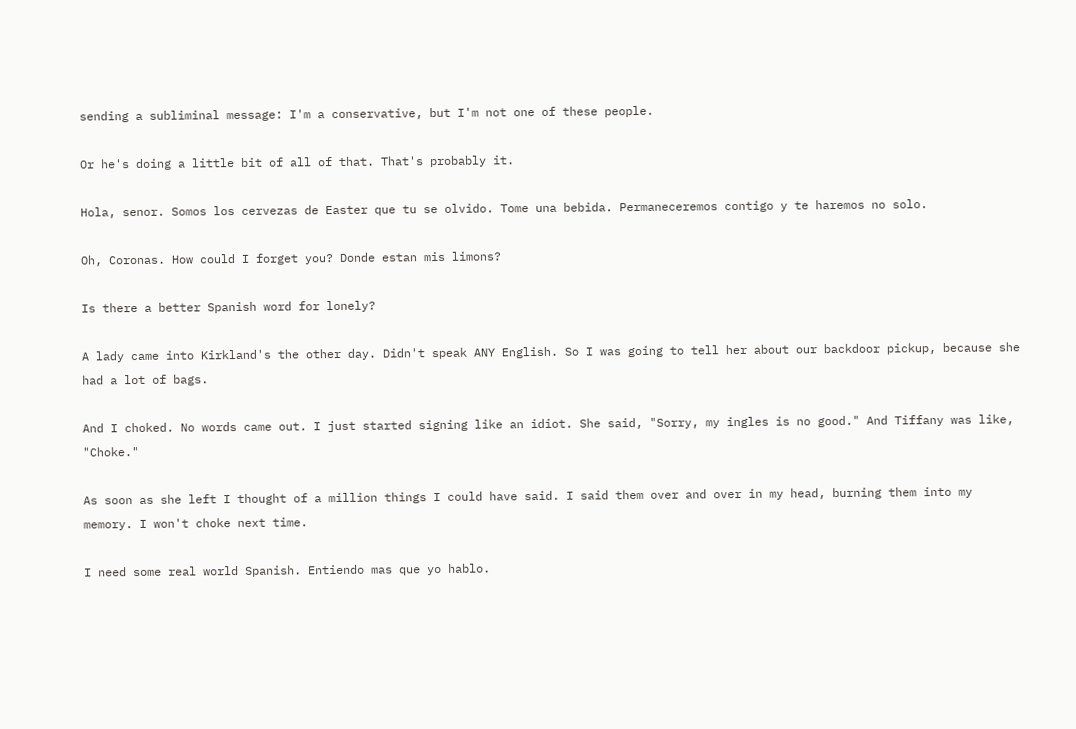sending a subliminal message: I'm a conservative, but I'm not one of these people.

Or he's doing a little bit of all of that. That's probably it.

Hola, senor. Somos los cervezas de Easter que tu se olvido. Tome una bebida. Permaneceremos contigo y te haremos no solo.

Oh, Coronas. How could I forget you? Donde estan mis limons?

Is there a better Spanish word for lonely?

A lady came into Kirkland's the other day. Didn't speak ANY English. So I was going to tell her about our backdoor pickup, because she had a lot of bags.

And I choked. No words came out. I just started signing like an idiot. She said, "Sorry, my ingles is no good." And Tiffany was like, "Choke."

As soon as she left I thought of a million things I could have said. I said them over and over in my head, burning them into my memory. I won't choke next time.

I need some real world Spanish. Entiendo mas que yo hablo.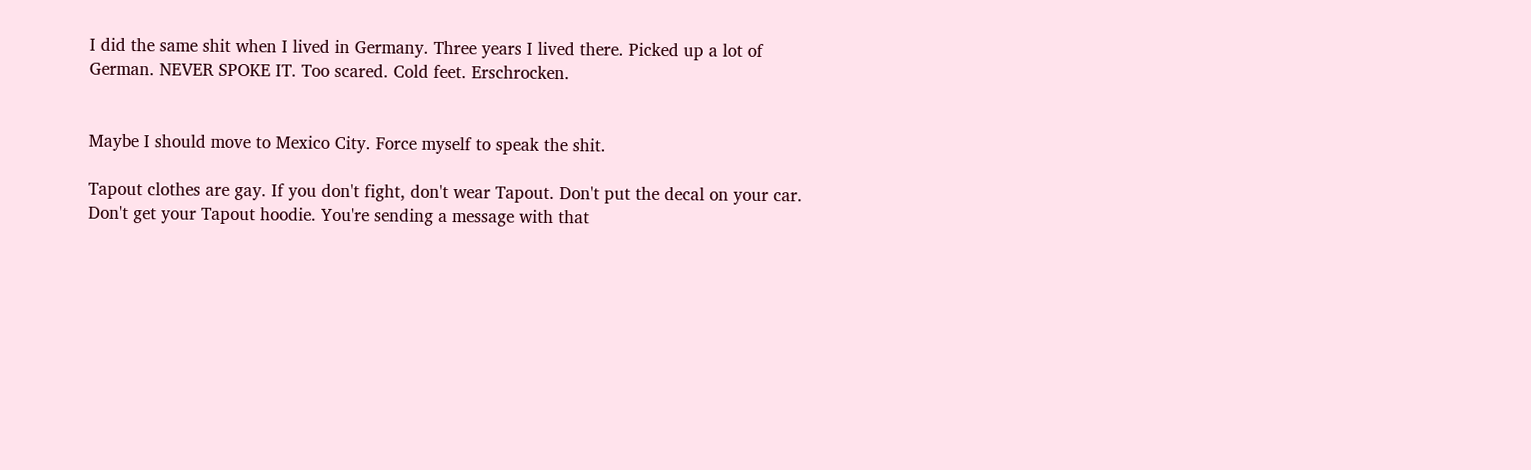I did the same shit when I lived in Germany. Three years I lived there. Picked up a lot of German. NEVER SPOKE IT. Too scared. Cold feet. Erschrocken.


Maybe I should move to Mexico City. Force myself to speak the shit.

Tapout clothes are gay. If you don't fight, don't wear Tapout. Don't put the decal on your car. Don't get your Tapout hoodie. You're sending a message with that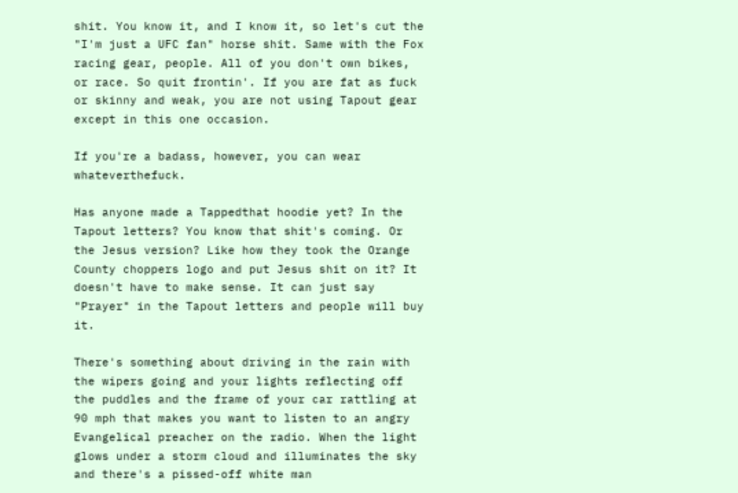shit. You know it, and I know it, so let's cut the "I'm just a UFC fan" horse shit. Same with the Fox racing gear, people. All of you don't own bikes, or race. So quit frontin'. If you are fat as fuck or skinny and weak, you are not using Tapout gear except in this one occasion.

If you're a badass, however, you can wear whateverthefuck.

Has anyone made a Tappedthat hoodie yet? In the Tapout letters? You know that shit's coming. Or the Jesus version? Like how they took the Orange County choppers logo and put Jesus shit on it? It doesn't have to make sense. It can just say "Prayer" in the Tapout letters and people will buy it.

There's something about driving in the rain with the wipers going and your lights reflecting off the puddles and the frame of your car rattling at 90 mph that makes you want to listen to an angry Evangelical preacher on the radio. When the light glows under a storm cloud and illuminates the sky and there's a pissed-off white man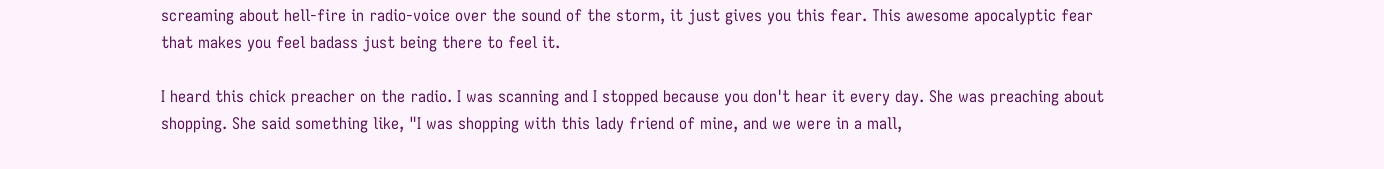screaming about hell-fire in radio-voice over the sound of the storm, it just gives you this fear. This awesome apocalyptic fear that makes you feel badass just being there to feel it.

I heard this chick preacher on the radio. I was scanning and I stopped because you don't hear it every day. She was preaching about shopping. She said something like, "I was shopping with this lady friend of mine, and we were in a mall,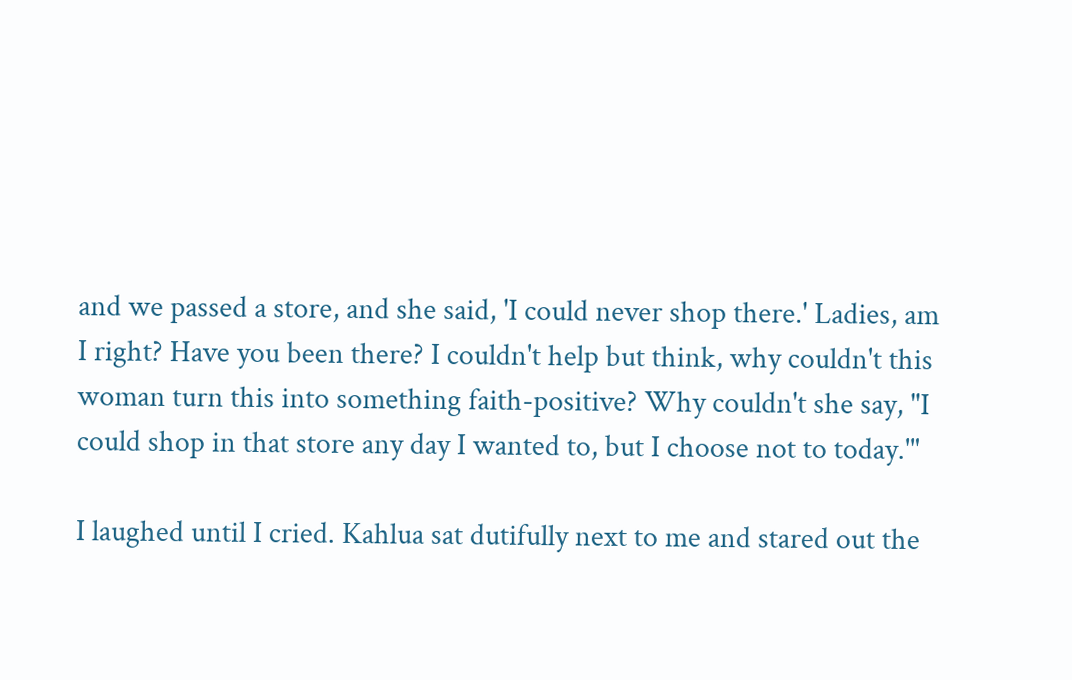and we passed a store, and she said, 'I could never shop there.' Ladies, am I right? Have you been there? I couldn't help but think, why couldn't this woman turn this into something faith-positive? Why couldn't she say, "I could shop in that store any day I wanted to, but I choose not to today.'"

I laughed until I cried. Kahlua sat dutifully next to me and stared out the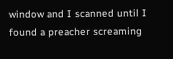window and I scanned until I found a preacher screaming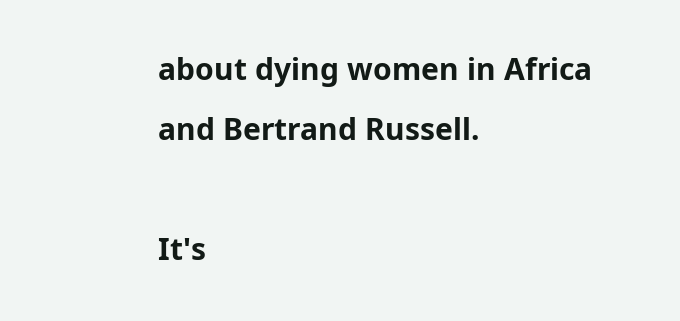about dying women in Africa and Bertrand Russell.

It's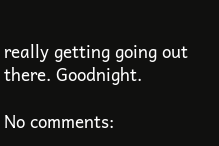really getting going out there. Goodnight.

No comments: